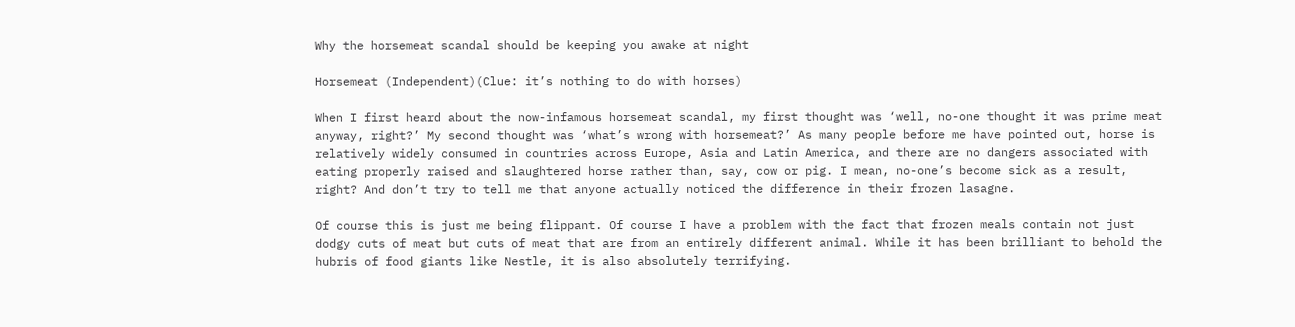Why the horsemeat scandal should be keeping you awake at night

Horsemeat (Independent)(Clue: it’s nothing to do with horses)

When I first heard about the now-infamous horsemeat scandal, my first thought was ‘well, no-one thought it was prime meat anyway, right?’ My second thought was ‘what’s wrong with horsemeat?’ As many people before me have pointed out, horse is relatively widely consumed in countries across Europe, Asia and Latin America, and there are no dangers associated with eating properly raised and slaughtered horse rather than, say, cow or pig. I mean, no-one’s become sick as a result, right? And don’t try to tell me that anyone actually noticed the difference in their frozen lasagne.

Of course this is just me being flippant. Of course I have a problem with the fact that frozen meals contain not just dodgy cuts of meat but cuts of meat that are from an entirely different animal. While it has been brilliant to behold the hubris of food giants like Nestle, it is also absolutely terrifying.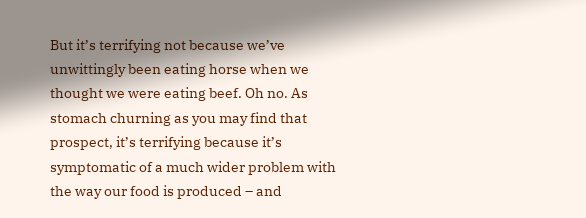But it’s terrifying not because we’ve unwittingly been eating horse when we thought we were eating beef. Oh no. As stomach churning as you may find that prospect, it’s terrifying because it’s symptomatic of a much wider problem with the way our food is produced – and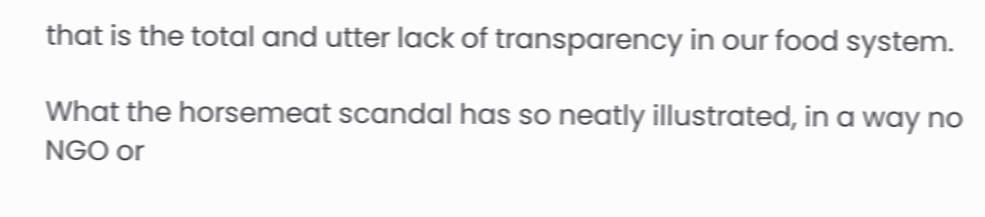that is the total and utter lack of transparency in our food system.

What the horsemeat scandal has so neatly illustrated, in a way no NGO or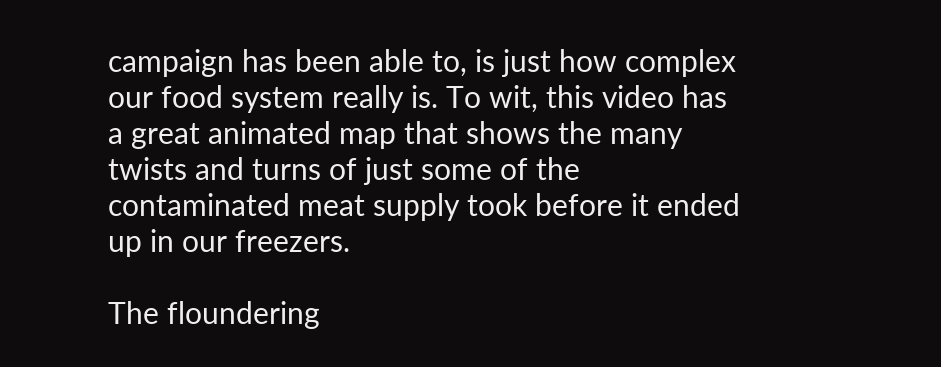campaign has been able to, is just how complex our food system really is. To wit, this video has a great animated map that shows the many twists and turns of just some of the contaminated meat supply took before it ended up in our freezers.

The floundering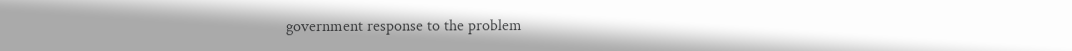government response to the problem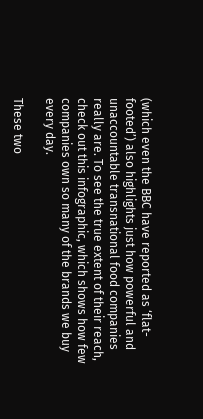(which even the BBC have reported as ‘flat-footed’) also highlights just how powerful and unaccountable transnational food companies really are. To see the true extent of their reach, check out this infographic, which shows how few companies own so many of the brands we buy every day.

These two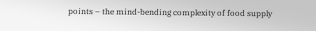points – the mind-bending complexity of food supply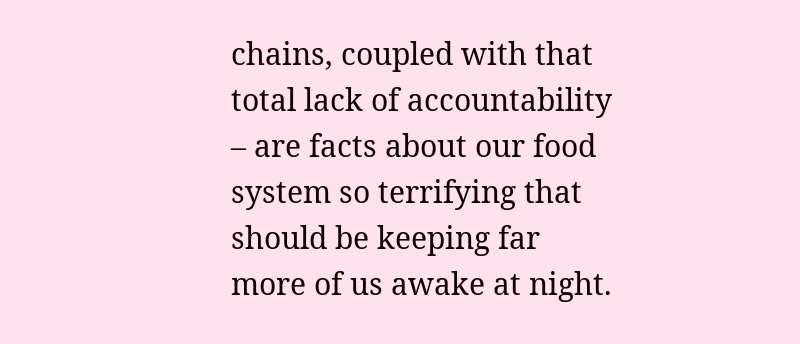chains, coupled with that total lack of accountability – are facts about our food system so terrifying that should be keeping far more of us awake at night.